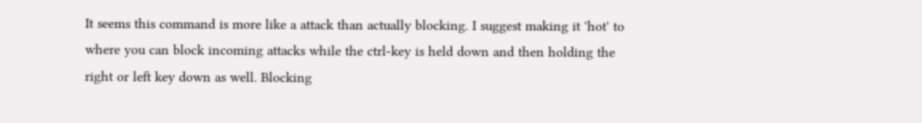It seems this command is more like a attack than actually blocking. I suggest making it 'hot' to where you can block incoming attacks while the ctrl-key is held down and then holding the right or left key down as well. Blocking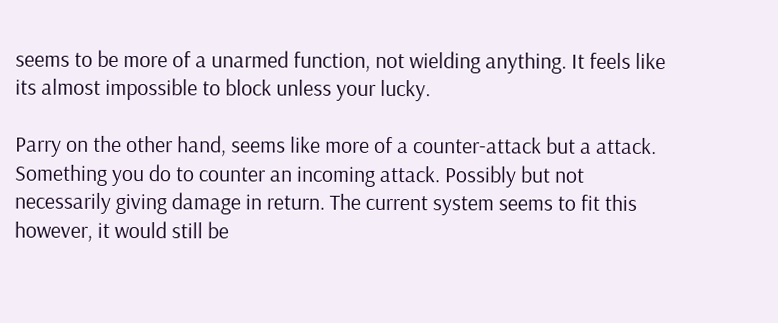seems to be more of a unarmed function, not wielding anything. It feels like its almost impossible to block unless your lucky.

Parry on the other hand, seems like more of a counter-attack but a attack. Something you do to counter an incoming attack. Possibly but not necessarily giving damage in return. The current system seems to fit this however, it would still be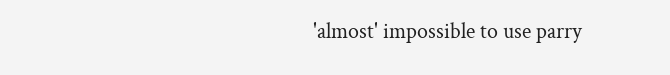'almost' impossible to use parry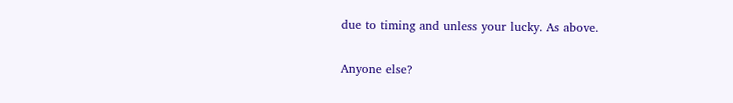due to timing and unless your lucky. As above.

Anyone else?